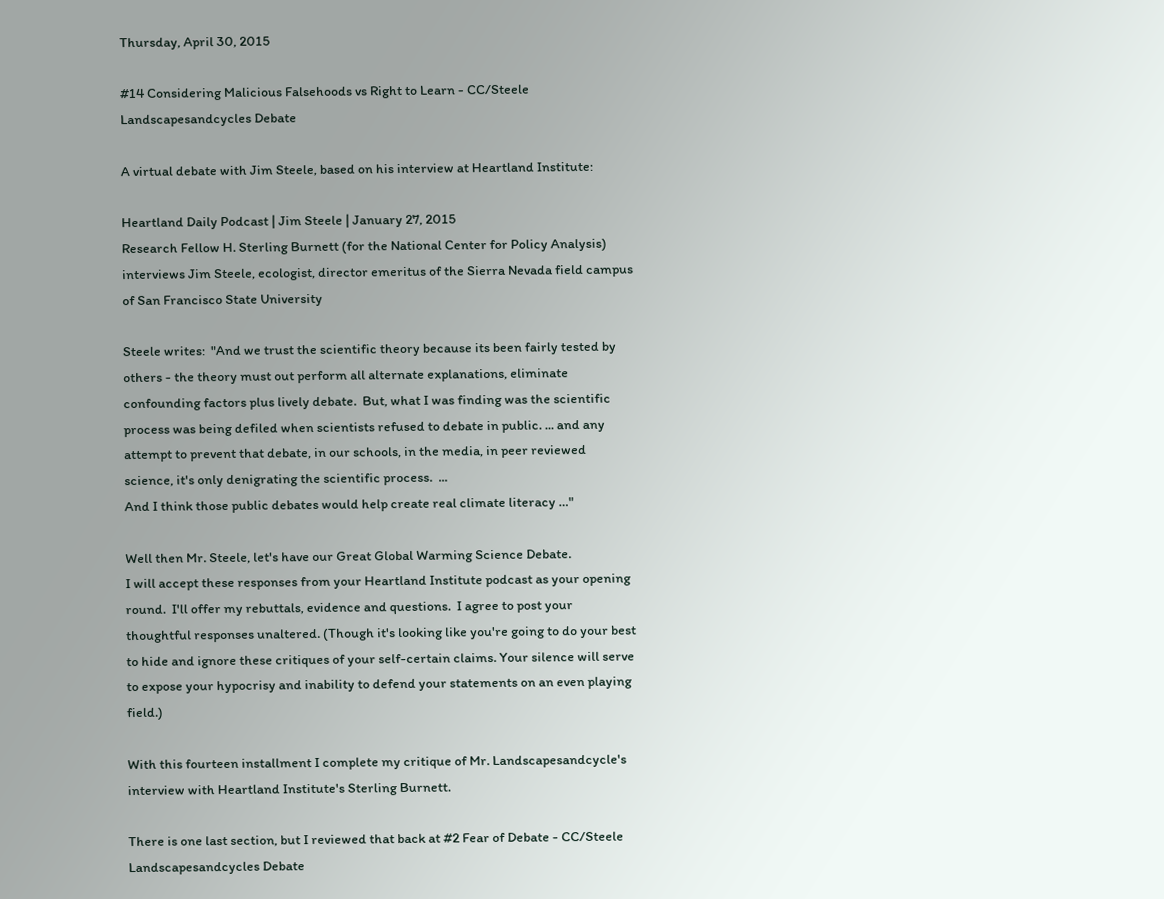Thursday, April 30, 2015

#14 Considering Malicious Falsehoods vs Right to Learn - CC/Steele Landscapesandcycles Debate

A virtual debate with Jim Steele, based on his interview at Heartland Institute:

Heartland Daily Podcast | Jim Steele | January 27, 2015
Research Fellow H. Sterling Burnett (for the National Center for Policy Analysis) interviews Jim Steele, ecologist, director emeritus of the Sierra Nevada field campus of San Francisco State University

Steele writes:  "And we trust the scientific theory because its been fairly tested by others - the theory must out perform all alternate explanations, eliminate confounding factors plus lively debate.  But, what I was finding was the scientific process was being defiled when scientists refused to debate in public. ... and any attempt to prevent that debate, in our schools, in the media, in peer reviewed science, it's only denigrating the scientific process.  ...
And I think those public debates would help create real climate literacy …"

Well then Mr. Steele, let's have our Great Global Warming Science Debate.
I will accept these responses from your Heartland Institute podcast as your opening round.  I'll offer my rebuttals, evidence and questions.  I agree to post your thoughtful responses unaltered. (Though it's looking like you're going to do your best to hide and ignore these critiques of your self-certain claims. Your silence will serve to expose your hypocrisy and inability to defend your statements on an even playing field.)

With this fourteen installment I complete my critique of Mr. Landscapesandcycle's interview with Heartland Institute's Sterling Burnett.

There is one last section, but I reviewed that back at #2 Fear of Debate - CC/Steele Landscapesandcycles Debate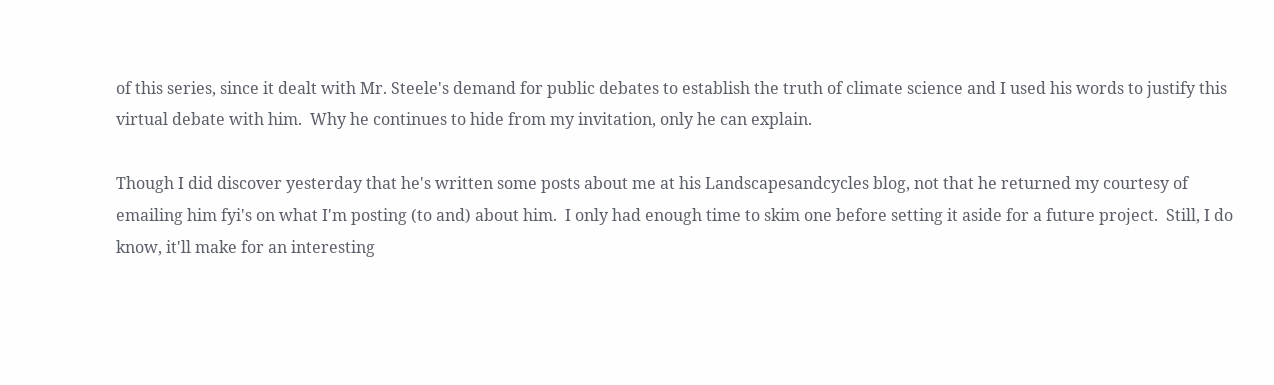of this series, since it dealt with Mr. Steele's demand for public debates to establish the truth of climate science and I used his words to justify this virtual debate with him.  Why he continues to hide from my invitation, only he can explain.

Though I did discover yesterday that he's written some posts about me at his Landscapesandcycles blog, not that he returned my courtesy of emailing him fyi's on what I'm posting (to and) about him.  I only had enough time to skim one before setting it aside for a future project.  Still, I do know, it'll make for an interesting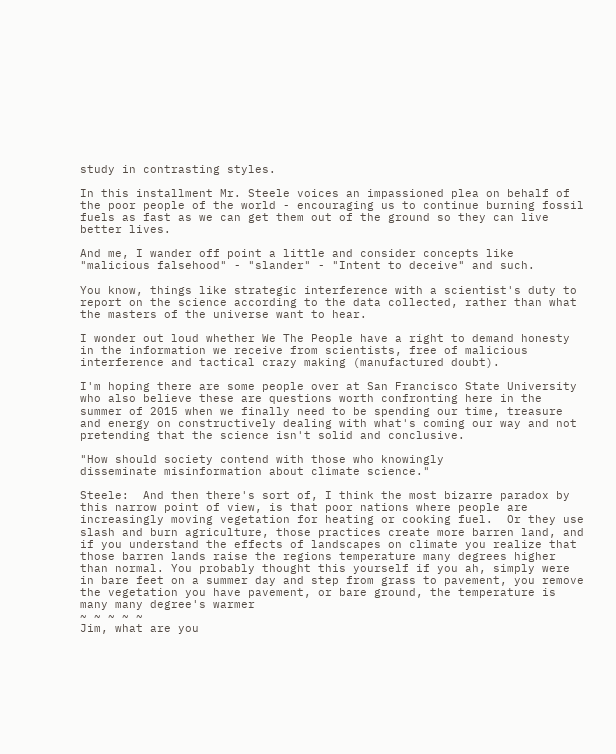study in contrasting styles.

In this installment Mr. Steele voices an impassioned plea on behalf of the poor people of the world - encouraging us to continue burning fossil fuels as fast as we can get them out of the ground so they can live better lives.

And me, I wander off point a little and consider concepts like "malicious falsehood" - "slander" - "Intent to deceive" and such.

You know, things like strategic interference with a scientist's duty to report on the science according to the data collected, rather than what the masters of the universe want to hear.

I wonder out loud whether We The People have a right to demand honesty in the information we receive from scientists, free of malicious interference and tactical crazy making (manufactured doubt).

I'm hoping there are some people over at San Francisco State University who also believe these are questions worth confronting here in the summer of 2015 when we finally need to be spending our time, treasure and energy on constructively dealing with what's coming our way and not pretending that the science isn't solid and conclusive.

"How should society contend with those who knowingly
disseminate misinformation about climate science."

Steele:  And then there's sort of, I think the most bizarre paradox by this narrow point of view, is that poor nations where people are increasingly moving vegetation for heating or cooking fuel.  Or they use slash and burn agriculture, those practices create more barren land, and if you understand the effects of landscapes on climate you realize that those barren lands raise the regions temperature many degrees higher than normal. You probably thought this yourself if you ah, simply were in bare feet on a summer day and step from grass to pavement, you remove the vegetation you have pavement, or bare ground, the temperature is many many degree's warmer
~ ~ ~ ~ ~
Jim, what are you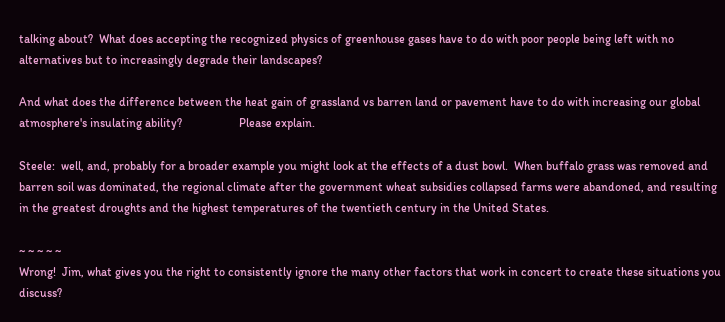talking about?  What does accepting the recognized physics of greenhouse gases have to do with poor people being left with no alternatives but to increasingly degrade their landscapes?

And what does the difference between the heat gain of grassland vs barren land or pavement have to do with increasing our global atmosphere's insulating ability?                   Please explain.

Steele:  well, and, probably for a broader example you might look at the effects of a dust bowl.  When buffalo grass was removed and barren soil was dominated, the regional climate after the government wheat subsidies collapsed farms were abandoned, and resulting in the greatest droughts and the highest temperatures of the twentieth century in the United States.

~ ~ ~ ~ ~
Wrong!  Jim, what gives you the right to consistently ignore the many other factors that work in concert to create these situations you discuss?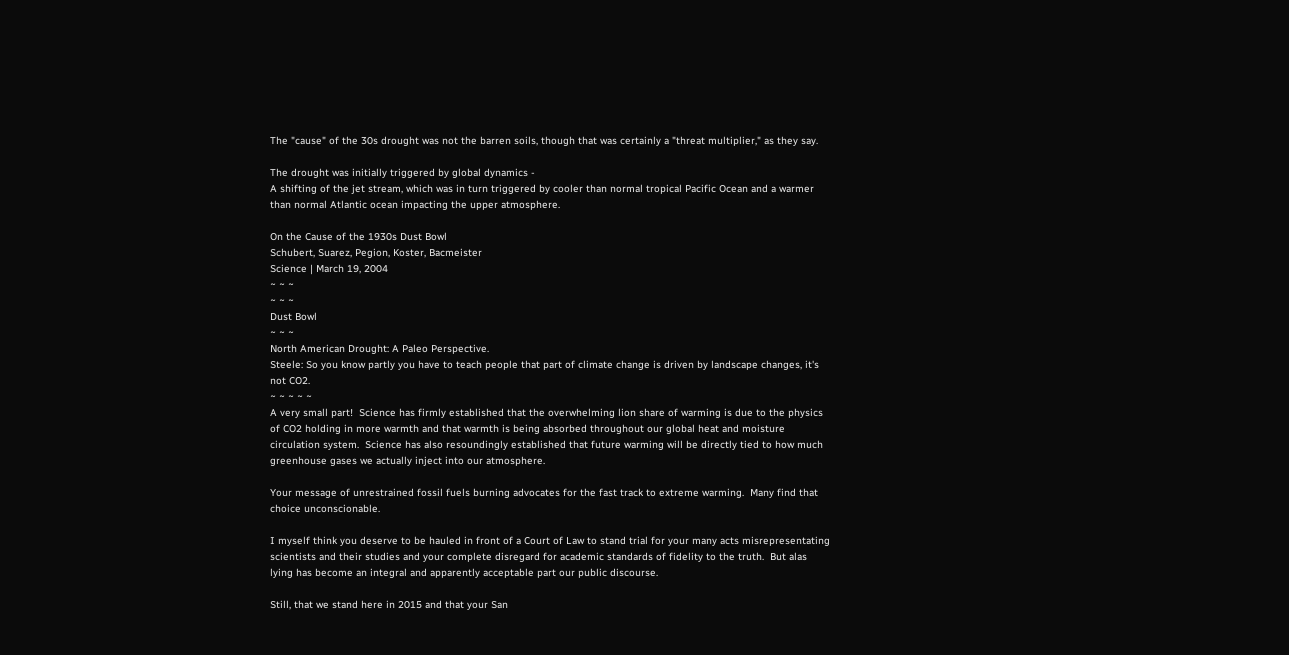The "cause" of the 30s drought was not the barren soils, though that was certainly a "threat multiplier," as they say.

The drought was initially triggered by global dynamics -
A shifting of the jet stream, which was in turn triggered by cooler than normal tropical Pacific Ocean and a warmer than normal Atlantic ocean impacting the upper atmosphere.

On the Cause of the 1930s Dust Bowl
Schubert, Suarez, Pegion, Koster, Bacmeister
Science | March 19, 2004
~ ~ ~
~ ~ ~
Dust Bowl
~ ~ ~
North American Drought: A Paleo Perspective.
Steele: So you know partly you have to teach people that part of climate change is driven by landscape changes, it's not CO2.
~ ~ ~ ~ ~
A very small part!  Science has firmly established that the overwhelming lion share of warming is due to the physics of CO2 holding in more warmth and that warmth is being absorbed throughout our global heat and moisture circulation system.  Science has also resoundingly established that future warming will be directly tied to how much greenhouse gases we actually inject into our atmosphere.

Your message of unrestrained fossil fuels burning advocates for the fast track to extreme warming.  Many find that choice unconscionable.

I myself think you deserve to be hauled in front of a Court of Law to stand trial for your many acts misrepresentating scientists and their studies and your complete disregard for academic standards of fidelity to the truth.  But alas lying has become an integral and apparently acceptable part our public discourse.

Still, that we stand here in 2015 and that your San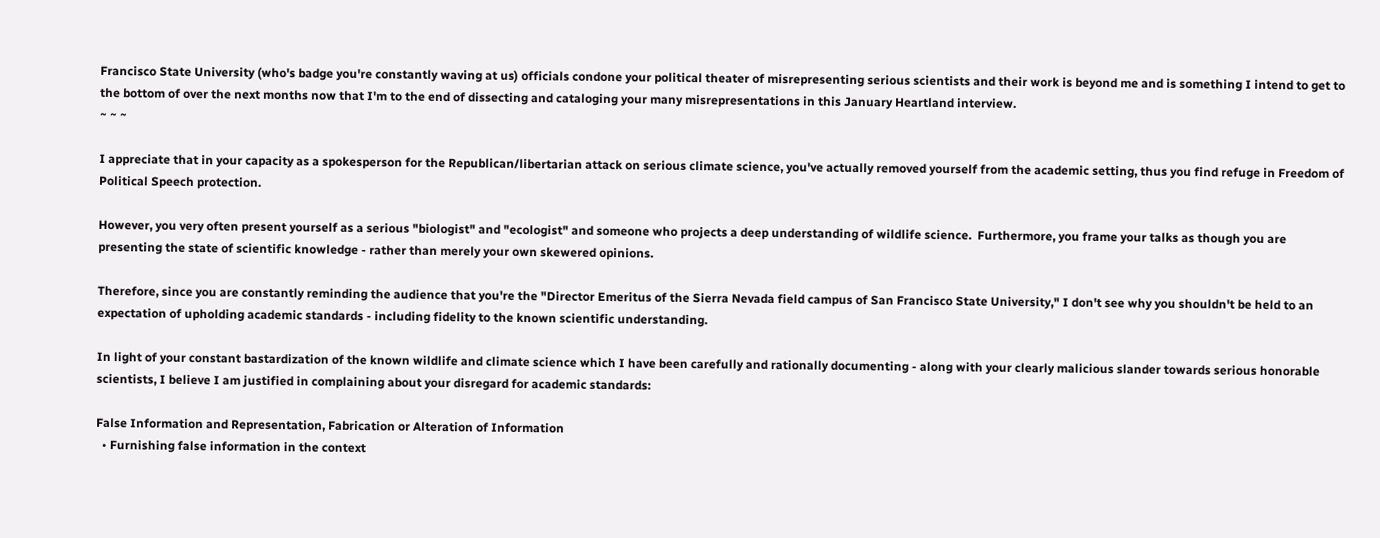Francisco State University (who's badge you're constantly waving at us) officials condone your political theater of misrepresenting serious scientists and their work is beyond me and is something I intend to get to the bottom of over the next months now that I'm to the end of dissecting and cataloging your many misrepresentations in this January Heartland interview.
~ ~ ~

I appreciate that in your capacity as a spokesperson for the Republican/libertarian attack on serious climate science, you've actually removed yourself from the academic setting, thus you find refuge in Freedom of Political Speech protection.

However, you very often present yourself as a serious "biologist" and "ecologist" and someone who projects a deep understanding of wildlife science.  Furthermore, you frame your talks as though you are presenting the state of scientific knowledge - rather than merely your own skewered opinions.

Therefore, since you are constantly reminding the audience that you're the "Director Emeritus of the Sierra Nevada field campus of San Francisco State University," I don't see why you shouldn't be held to an expectation of upholding academic standards - including fidelity to the known scientific understanding.

In light of your constant bastardization of the known wildlife and climate science which I have been carefully and rationally documenting - along with your clearly malicious slander towards serious honorable scientists, I believe I am justified in complaining about your disregard for academic standards:

False Information and Representation, Fabrication or Alteration of Information
  • Furnishing false information in the context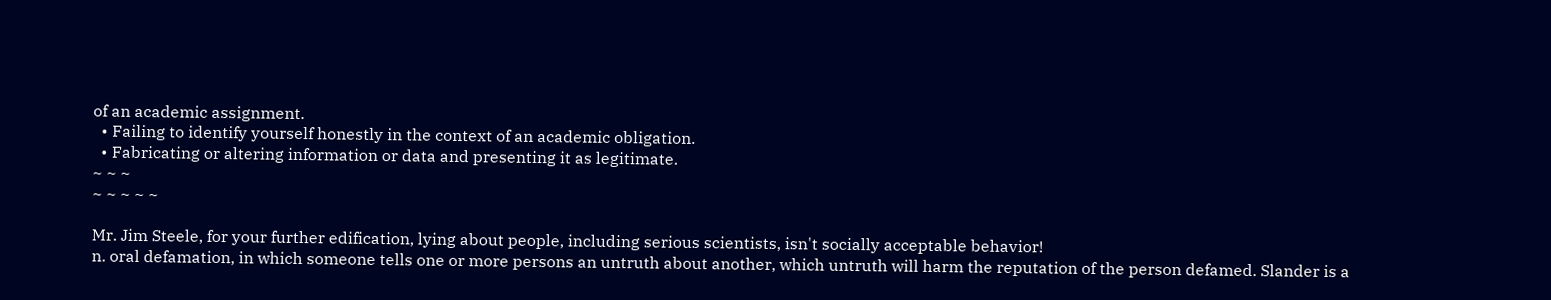of an academic assignment.
  • Failing to identify yourself honestly in the context of an academic obligation.
  • Fabricating or altering information or data and presenting it as legitimate.
~ ~ ~
~ ~ ~ ~ ~

Mr. Jim Steele, for your further edification, lying about people, including serious scientists, isn't socially acceptable behavior!
n. oral defamation, in which someone tells one or more persons an untruth about another, which untruth will harm the reputation of the person defamed. Slander is a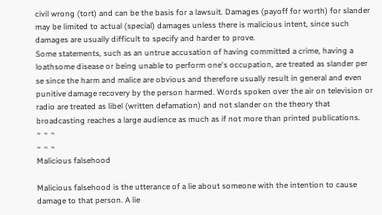civil wrong (tort) and can be the basis for a lawsuit. Damages (payoff for worth) for slander may be limited to actual (special) damages unless there is malicious intent, since such damages are usually difficult to specify and harder to prove.
Some statements, such as an untrue accusation of having committed a crime, having a loathsome disease or being unable to perform one's occupation, are treated as slander per se since the harm and malice are obvious and therefore usually result in general and even punitive damage recovery by the person harmed. Words spoken over the air on television or radio are treated as libel (written defamation) and not slander on the theory that broadcasting reaches a large audience as much as if not more than printed publications.
~ ~ ~
~ ~ ~
Malicious falsehood

Malicious falsehood is the utterance of a lie about someone with the intention to cause damage to that person. A lie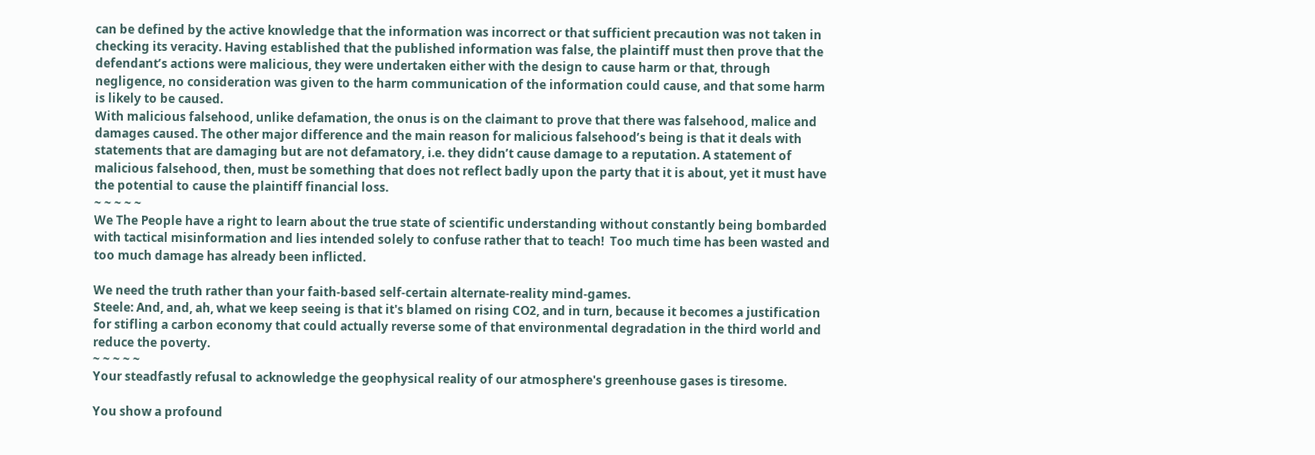can be defined by the active knowledge that the information was incorrect or that sufficient precaution was not taken in checking its veracity. Having established that the published information was false, the plaintiff must then prove that the defendant’s actions were malicious, they were undertaken either with the design to cause harm or that, through negligence, no consideration was given to the harm communication of the information could cause, and that some harm is likely to be caused.
With malicious falsehood, unlike defamation, the onus is on the claimant to prove that there was falsehood, malice and damages caused. The other major difference and the main reason for malicious falsehood’s being is that it deals with statements that are damaging but are not defamatory, i.e. they didn’t cause damage to a reputation. A statement of malicious falsehood, then, must be something that does not reflect badly upon the party that it is about, yet it must have the potential to cause the plaintiff financial loss.
~ ~ ~ ~ ~
We The People have a right to learn about the true state of scientific understanding without constantly being bombarded with tactical misinformation and lies intended solely to confuse rather that to teach!  Too much time has been wasted and too much damage has already been inflicted.

We need the truth rather than your faith-based self-certain alternate-reality mind-games.
Steele: And, and, ah, what we keep seeing is that it's blamed on rising CO2, and in turn, because it becomes a justification for stifling a carbon economy that could actually reverse some of that environmental degradation in the third world and reduce the poverty.
~ ~ ~ ~ ~
Your steadfastly refusal to acknowledge the geophysical reality of our atmosphere's greenhouse gases is tiresome.

You show a profound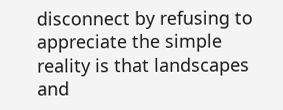disconnect by refusing to appreciate the simple reality is that landscapes and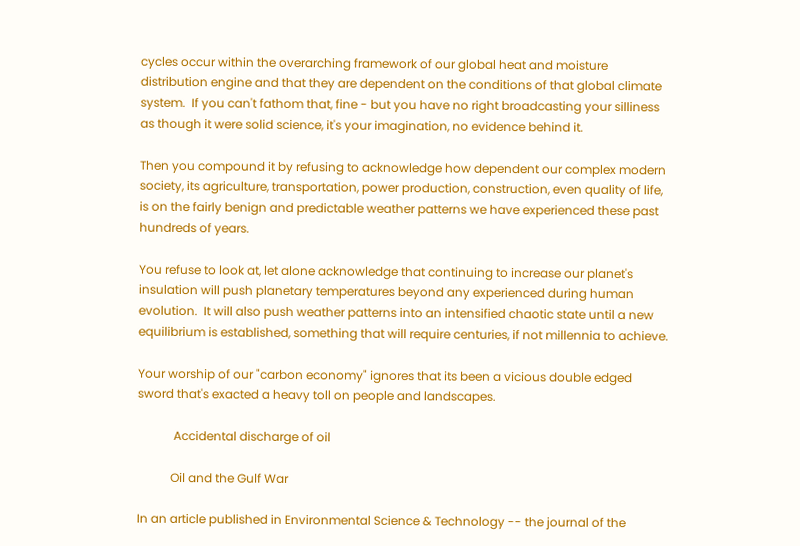cycles occur within the overarching framework of our global heat and moisture distribution engine and that they are dependent on the conditions of that global climate system.  If you can't fathom that, fine - but you have no right broadcasting your silliness as though it were solid science, it's your imagination, no evidence behind it.

Then you compound it by refusing to acknowledge how dependent our complex modern society, its agriculture, transportation, power production, construction, even quality of life, is on the fairly benign and predictable weather patterns we have experienced these past hundreds of years.

You refuse to look at, let alone acknowledge that continuing to increase our planet's insulation will push planetary temperatures beyond any experienced during human evolution.  It will also push weather patterns into an intensified chaotic state until a new equilibrium is established, something that will require centuries, if not millennia to achieve.

Your worship of our "carbon economy" ignores that its been a vicious double edged sword that's exacted a heavy toll on people and landscapes.

            Accidental discharge of oil

           Oil and the Gulf War

In an article published in Environmental Science & Technology -- the journal of the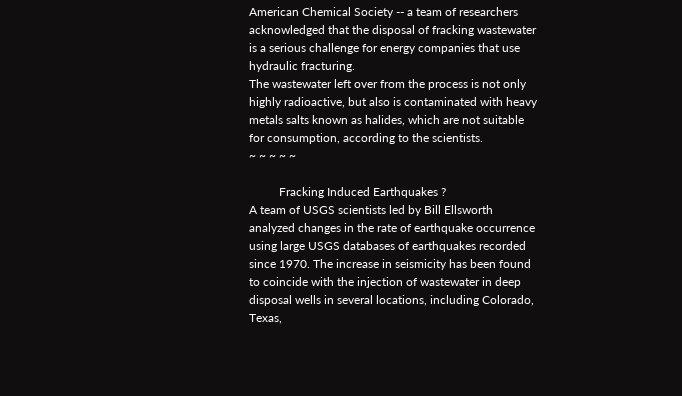American Chemical Society -- a team of researchers acknowledged that the disposal of fracking wastewater is a serious challenge for energy companies that use hydraulic fracturing.
The wastewater left over from the process is not only highly radioactive, but also is contaminated with heavy metals salts known as halides, which are not suitable for consumption, according to the scientists.
~ ~ ~ ~ ~

          Fracking Induced Earthquakes ?
A team of USGS scientists led by Bill Ellsworth analyzed changes in the rate of earthquake occurrence using large USGS databases of earthquakes recorded since 1970. The increase in seismicity has been found to coincide with the injection of wastewater in deep disposal wells in several locations, including Colorado, Texas,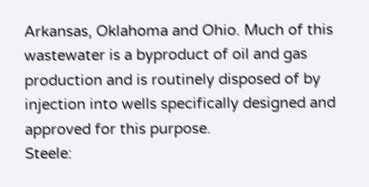Arkansas, Oklahoma and Ohio. Much of this wastewater is a byproduct of oil and gas production and is routinely disposed of by injection into wells specifically designed and approved for this purpose.
Steele: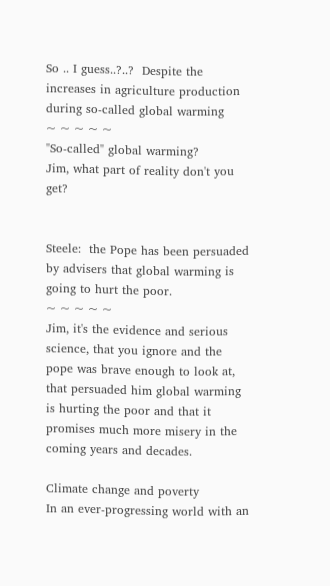So .. I guess..?..?  Despite the increases in agriculture production during so-called global warming
~ ~ ~ ~ ~
"So-called" global warming?
Jim, what part of reality don't you get?


Steele:  the Pope has been persuaded by advisers that global warming is going to hurt the poor.
~ ~ ~ ~ ~
Jim, it's the evidence and serious science, that you ignore and the pope was brave enough to look at, that persuaded him global warming is hurting the poor and that it promises much more misery in the coming years and decades.

Climate change and poverty
In an ever-progressing world with an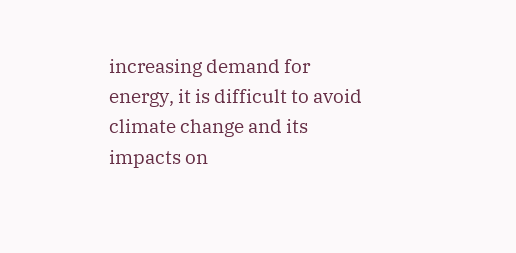increasing demand for energy, it is difficult to avoid climate change and its impacts on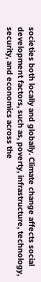societies both locally and globally. Climate change affects social development factors, such as, poverty, infrastructure, technology, security, and economics across the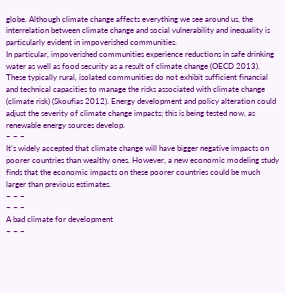globe. Although climate change affects everything we see around us, the interrelation between climate change and social vulnerability and inequality is particularly evident in impoverished communities.
In particular, impoverished communities experience reductions in safe drinking water as well as food security as a result of climate change (OECD 2013). These typically rural, isolated communities do not exhibit sufficient financial and technical capacities to manage the risks associated with climate change (climate risk) (Skoufias 2012). Energy development and policy alteration could adjust the severity of climate change impacts; this is being tested now, as renewable energy sources develop.
~ ~ ~
It’s widely accepted that climate change will have bigger negative impacts on poorer countries than wealthy ones. However, a new economic modeling study finds that the economic impacts on these poorer countries could be much larger than previous estimates.
~ ~ ~
~ ~ ~
A bad climate for development
~ ~ ~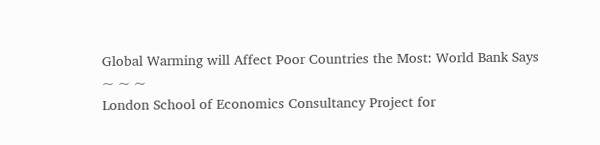Global Warming will Affect Poor Countries the Most: World Bank Says
~ ~ ~
London School of Economics Consultancy Project for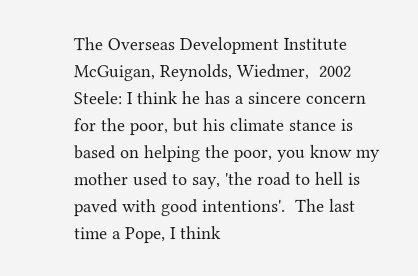The Overseas Development Institute
McGuigan, Reynolds, Wiedmer,  2002
Steele: I think he has a sincere concern for the poor, but his climate stance is based on helping the poor, you know my mother used to say, 'the road to hell is paved with good intentions'.  The last time a Pope, I think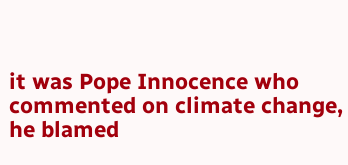it was Pope Innocence who commented on climate change, he blamed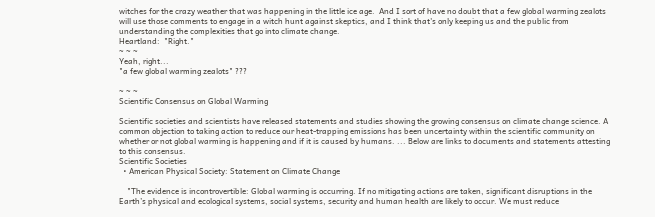witches for the crazy weather that was happening in the little ice age.  And I sort of have no doubt that a few global warming zealots will use those comments to engage in a witch hunt against skeptics, and I think that's only keeping us and the public from understanding the complexities that go into climate change.
Heartland:  "Right."
~ ~ ~
Yeah, right...
"a few global warming zealots" ???

~ ~ ~
Scientific Consensus on Global Warming

Scientific societies and scientists have released statements and studies showing the growing consensus on climate change science. A common objection to taking action to reduce our heat-trapping emissions has been uncertainty within the scientific community on whether or not global warming is happening and if it is caused by humans. ... Below are links to documents and statements attesting to this consensus.
Scientific Societies
  • American Physical Society: Statement on Climate Change

    "The evidence is incontrovertible: Global warming is occurring. If no mitigating actions are taken, significant disruptions in the Earth’s physical and ecological systems, social systems, security and human health are likely to occur. We must reduce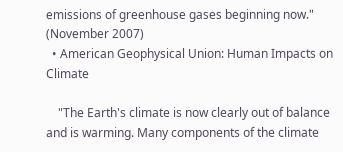emissions of greenhouse gases beginning now." (November 2007)
  • American Geophysical Union: Human Impacts on Climate

    "The Earth's climate is now clearly out of balance and is warming. Many components of the climate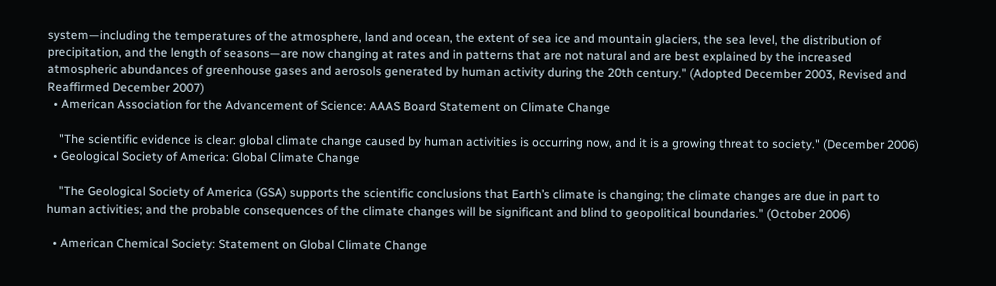system—including the temperatures of the atmosphere, land and ocean, the extent of sea ice and mountain glaciers, the sea level, the distribution of precipitation, and the length of seasons—are now changing at rates and in patterns that are not natural and are best explained by the increased atmospheric abundances of greenhouse gases and aerosols generated by human activity during the 20th century." (Adopted December 2003, Revised and Reaffirmed December 2007)
  • American Association for the Advancement of Science: AAAS Board Statement on Climate Change

    "The scientific evidence is clear: global climate change caused by human activities is occurring now, and it is a growing threat to society." (December 2006)
  • Geological Society of America: Global Climate Change

    "The Geological Society of America (GSA) supports the scientific conclusions that Earth’s climate is changing; the climate changes are due in part to human activities; and the probable consequences of the climate changes will be significant and blind to geopolitical boundaries." (October 2006)

  • American Chemical Society: Statement on Global Climate Change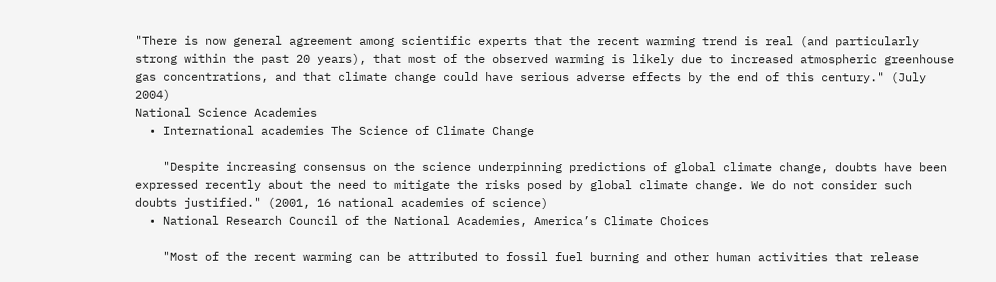"There is now general agreement among scientific experts that the recent warming trend is real (and particularly strong within the past 20 years), that most of the observed warming is likely due to increased atmospheric greenhouse gas concentrations, and that climate change could have serious adverse effects by the end of this century." (July 2004)
National Science Academies
  • International academies The Science of Climate Change

    "Despite increasing consensus on the science underpinning predictions of global climate change, doubts have been expressed recently about the need to mitigate the risks posed by global climate change. We do not consider such doubts justified." (2001, 16 national academies of science)
  • National Research Council of the National Academies, America’s Climate Choices

    "Most of the recent warming can be attributed to fossil fuel burning and other human activities that release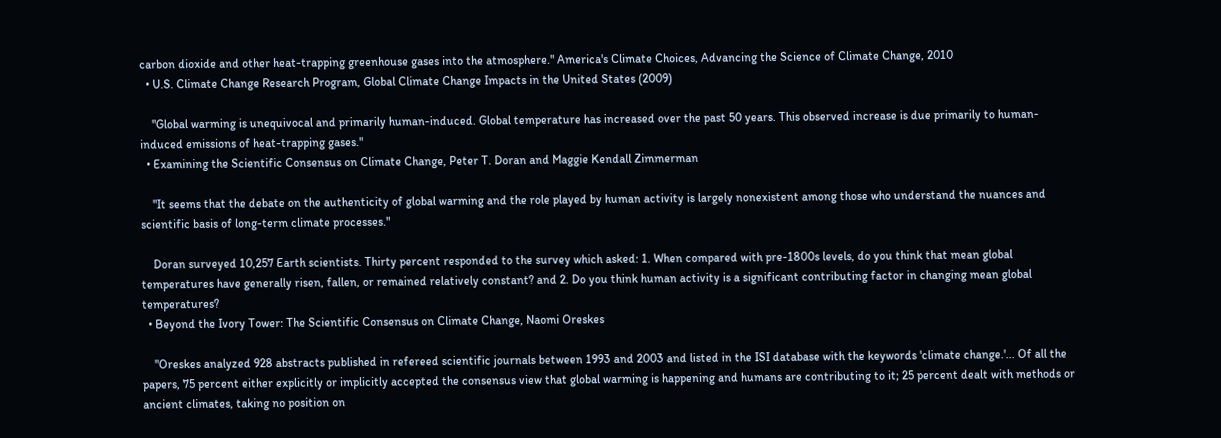carbon dioxide and other heat-trapping greenhouse gases into the atmosphere." America's Climate Choices, Advancing the Science of Climate Change, 2010
  • U.S. Climate Change Research Program, Global Climate Change Impacts in the United States (2009)

    "Global warming is unequivocal and primarily human-induced. Global temperature has increased over the past 50 years. This observed increase is due primarily to human-induced emissions of heat-trapping gases."
  • Examining the Scientific Consensus on Climate Change, Peter T. Doran and Maggie Kendall Zimmerman

    "It seems that the debate on the authenticity of global warming and the role played by human activity is largely nonexistent among those who understand the nuances and scientific basis of long-term climate processes."

    Doran surveyed 10,257 Earth scientists. Thirty percent responded to the survey which asked: 1. When compared with pre-1800s levels, do you think that mean global temperatures have generally risen, fallen, or remained relatively constant? and 2. Do you think human activity is a significant contributing factor in changing mean global temperatures?
  • Beyond the Ivory Tower: The Scientific Consensus on Climate Change, Naomi Oreskes

    "Oreskes analyzed 928 abstracts published in refereed scientific journals between 1993 and 2003 and listed in the ISI database with the keywords 'climate change.'... Of all the papers, 75 percent either explicitly or implicitly accepted the consensus view that global warming is happening and humans are contributing to it; 25 percent dealt with methods or ancient climates, taking no position on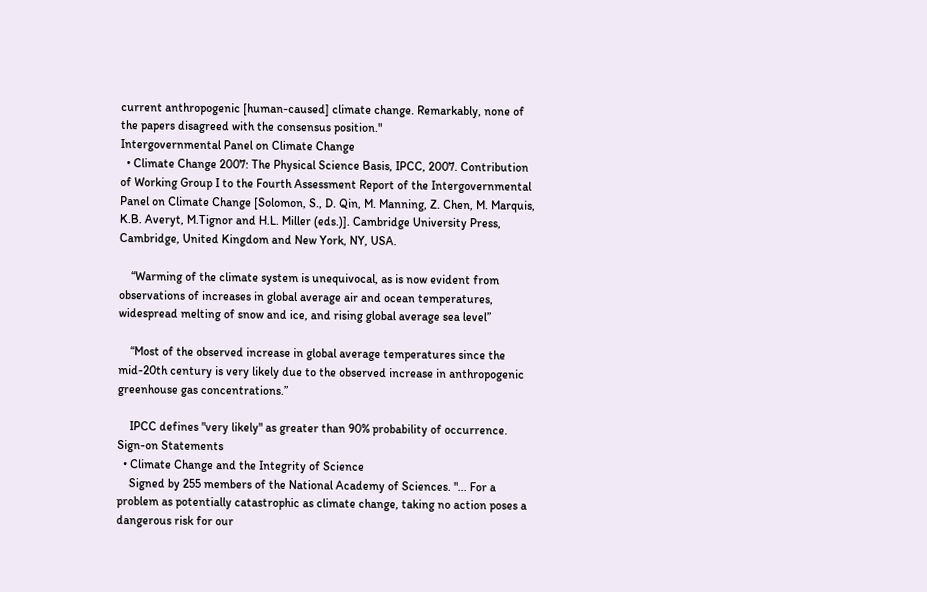current anthropogenic [human-caused] climate change. Remarkably, none of the papers disagreed with the consensus position."
Intergovernmental Panel on Climate Change
  • Climate Change 2007: The Physical Science Basis, IPCC, 2007. Contribution of Working Group I to the Fourth Assessment Report of the Intergovernmental Panel on Climate Change [Solomon, S., D. Qin, M. Manning, Z. Chen, M. Marquis, K.B. Averyt, M.Tignor and H.L. Miller (eds.)]. Cambridge University Press, Cambridge, United Kingdom and New York, NY, USA.

    “Warming of the climate system is unequivocal, as is now evident from observations of increases in global average air and ocean temperatures, widespread melting of snow and ice, and rising global average sea level”

    “Most of the observed increase in global average temperatures since the mid-20th century is very likely due to the observed increase in anthropogenic greenhouse gas concentrations.”

    IPCC defines "very likely" as greater than 90% probability of occurrence.
Sign-on Statements
  • Climate Change and the Integrity of Science
    Signed by 255 members of the National Academy of Sciences. "... For a problem as potentially catastrophic as climate change, taking no action poses a dangerous risk for our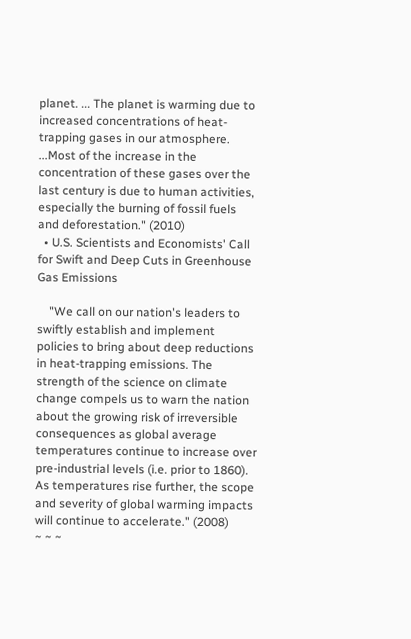planet. ... The planet is warming due to increased concentrations of heat-trapping gases in our atmosphere. ...Most of the increase in the concentration of these gases over the last century is due to human activities, especially the burning of fossil fuels and deforestation." (2010)
  • U.S. Scientists and Economists' Call for Swift and Deep Cuts in Greenhouse Gas Emissions

    "We call on our nation's leaders to swiftly establish and implement policies to bring about deep reductions in heat-trapping emissions. The strength of the science on climate change compels us to warn the nation about the growing risk of irreversible consequences as global average temperatures continue to increase over pre-industrial levels (i.e. prior to 1860). As temperatures rise further, the scope and severity of global warming impacts will continue to accelerate." (2008)
~ ~ ~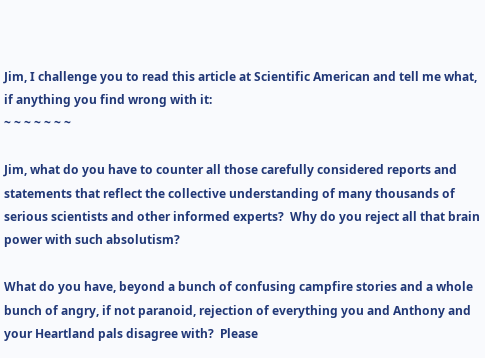Jim, I challenge you to read this article at Scientific American and tell me what, if anything you find wrong with it:
~ ~ ~ ~ ~ ~ ~

Jim, what do you have to counter all those carefully considered reports and statements that reflect the collective understanding of many thousands of serious scientists and other informed experts?  Why do you reject all that brain power with such absolutism?

What do you have, beyond a bunch of confusing campfire stories and a whole bunch of angry, if not paranoid, rejection of everything you and Anthony and your Heartland pals disagree with?  Please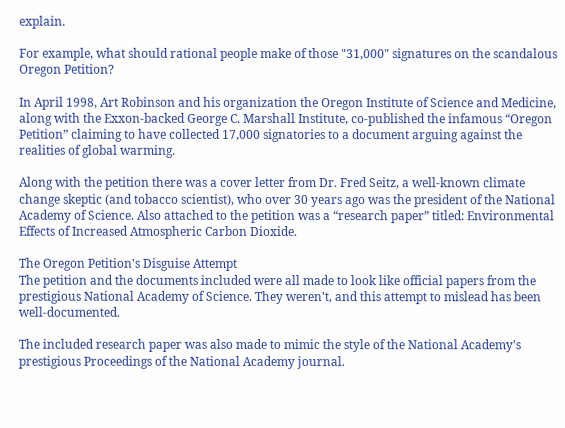explain.

For example, what should rational people make of those "31,000" signatures on the scandalous Oregon Petition?

In April 1998, Art Robinson and his organization the Oregon Institute of Science and Medicine, along with the Exxon-backed George C. Marshall Institute, co-published the infamous “Oregon Petition” claiming to have collected 17,000 signatories to a document arguing against the realities of global warming.

Along with the petition there was a cover letter from Dr. Fred Seitz, a well-known climate change skeptic (and tobacco scientist), who over 30 years ago was the president of the National Academy of Science. Also attached to the petition was a “research paper” titled: Environmental Effects of Increased Atmospheric Carbon Dioxide.

The Oregon Petition's Disguise Attempt
The petition and the documents included were all made to look like official papers from the prestigious National Academy of Science. They weren't, and this attempt to mislead has been well-documented.

The included research paper was also made to mimic the style of the National Academy’s prestigious Proceedings of the National Academy journal.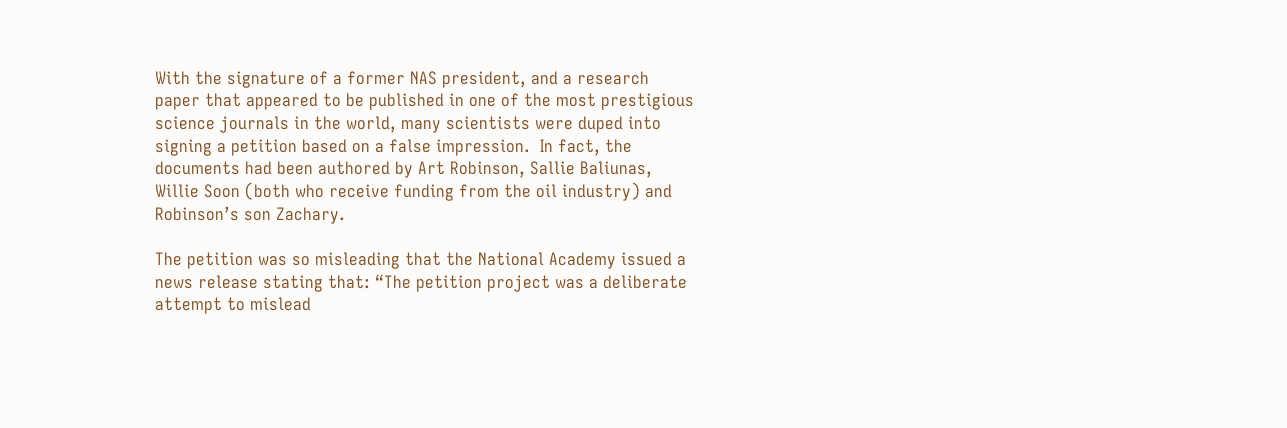With the signature of a former NAS president, and a research paper that appeared to be published in one of the most prestigious science journals in the world, many scientists were duped into signing a petition based on a false impression.  In fact, the documents had been authored by Art Robinson, Sallie Baliunas, Willie Soon (both who receive funding from the oil industry) and Robinson’s son Zachary.

The petition was so misleading that the National Academy issued a news release stating that: “The petition project was a deliberate attempt to mislead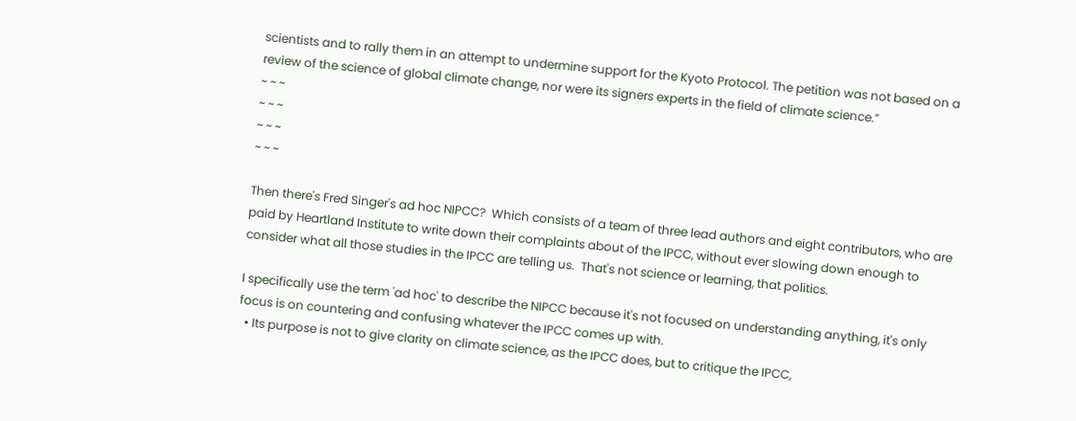scientists and to rally them in an attempt to undermine support for the Kyoto Protocol. The petition was not based on a review of the science of global climate change, nor were its signers experts in the field of climate science.”
~ ~ ~
~ ~ ~
~ ~ ~
~ ~ ~

Then there's Fred Singer's ad hoc NIPCC?  Which consists of a team of three lead authors and eight contributors, who are paid by Heartland Institute to write down their complaints about of the IPCC, without ever slowing down enough to consider what all those studies in the IPCC are telling us.  That's not science or learning, that politics.

I specifically use the term 'ad hoc' to describe the NIPCC because it's not focused on understanding anything, it's only focus is on countering and confusing whatever the IPCC comes up with.
  • Its purpose is not to give clarity on climate science, as the IPCC does, but to critique the IPCC,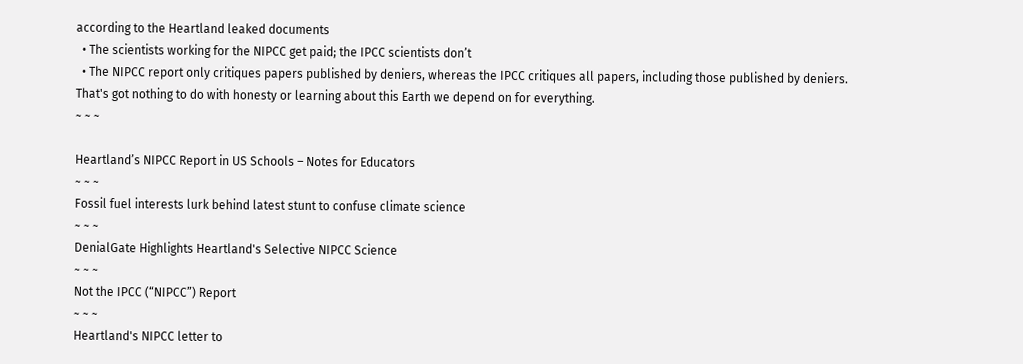according to the Heartland leaked documents
  • The scientists working for the NIPCC get paid; the IPCC scientists don’t
  • The NIPCC report only critiques papers published by deniers, whereas the IPCC critiques all papers, including those published by deniers.
That's got nothing to do with honesty or learning about this Earth we depend on for everything.
~ ~ ~

Heartland’s NIPCC Report in US Schools – Notes for Educators
~ ~ ~
Fossil fuel interests lurk behind latest stunt to confuse climate science
~ ~ ~
DenialGate Highlights Heartland's Selective NIPCC Science
~ ~ ~
Not the IPCC (“NIPCC”) Report
~ ~ ~
Heartland's NIPCC letter to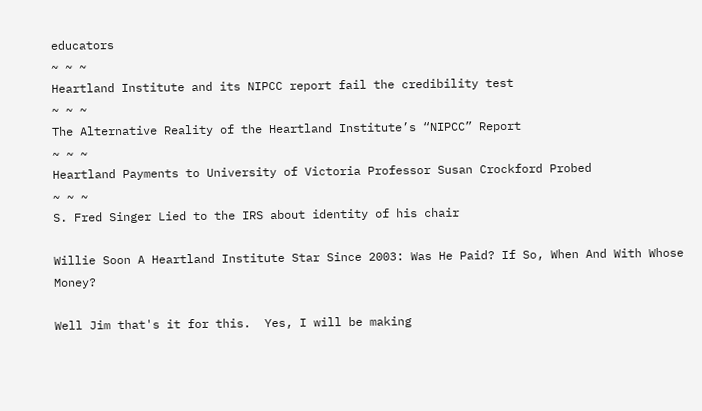educators
~ ~ ~
Heartland Institute and its NIPCC report fail the credibility test
~ ~ ~
The Alternative Reality of the Heartland Institute’s “NIPCC” Report
~ ~ ~
Heartland Payments to University of Victoria Professor Susan Crockford Probed
~ ~ ~
S. Fred Singer Lied to the IRS about identity of his chair

Willie Soon A Heartland Institute Star Since 2003: Was He Paid? If So, When And With Whose Money?

Well Jim that's it for this.  Yes, I will be making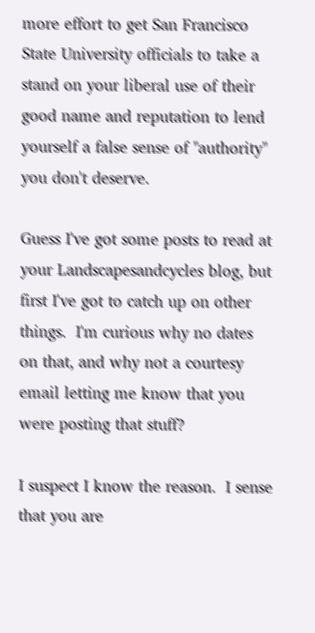more effort to get San Francisco State University officials to take a stand on your liberal use of their good name and reputation to lend yourself a false sense of "authority" you don't deserve.

Guess I've got some posts to read at your Landscapesandcycles blog, but first I've got to catch up on other things.  I'm curious why no dates on that, and why not a courtesy email letting me know that you were posting that stuff?

I suspect I know the reason.  I sense that you are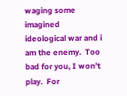waging some imagined ideological war and i am the enemy.  Too bad for you, I won't play.  For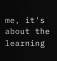me, it's about the learning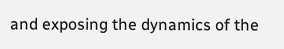and exposing the dynamics of the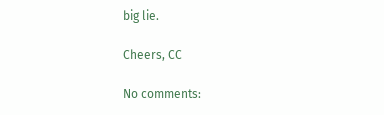big lie.

Cheers, CC

No comments: